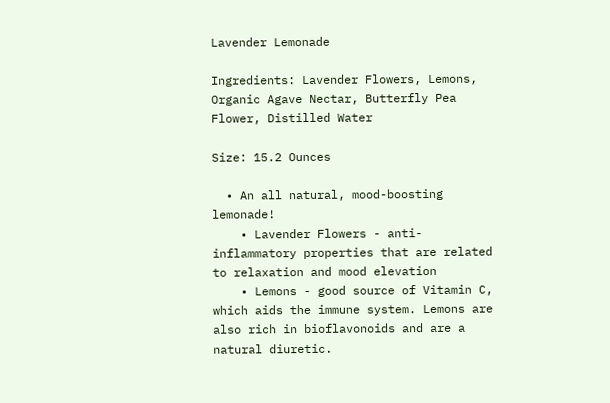Lavender Lemonade

Ingredients: Lavender Flowers, Lemons, Organic Agave Nectar, Butterfly Pea Flower, Distilled Water

Size: 15.2 Ounces

  • An all natural, mood-boosting lemonade!
    • Lavender Flowers - anti-inflammatory properties that are related to relaxation and mood elevation
    • Lemons - good source of Vitamin C, which aids the immune system. Lemons are also rich in bioflavonoids and are a natural diuretic.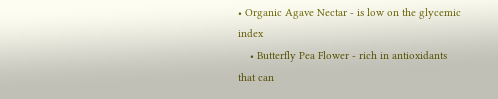• Organic Agave Nectar - is low on the glycemic index
    • Butterfly Pea Flower - rich in antioxidants that can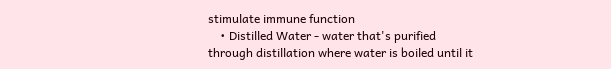stimulate immune function
    • Distilled Water - water that's purified through distillation where water is boiled until it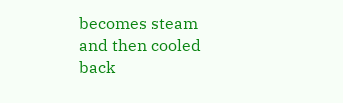becomes steam and then cooled back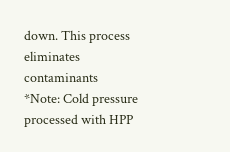down. This process eliminates contaminants
*Note: Cold pressure processed with HPP